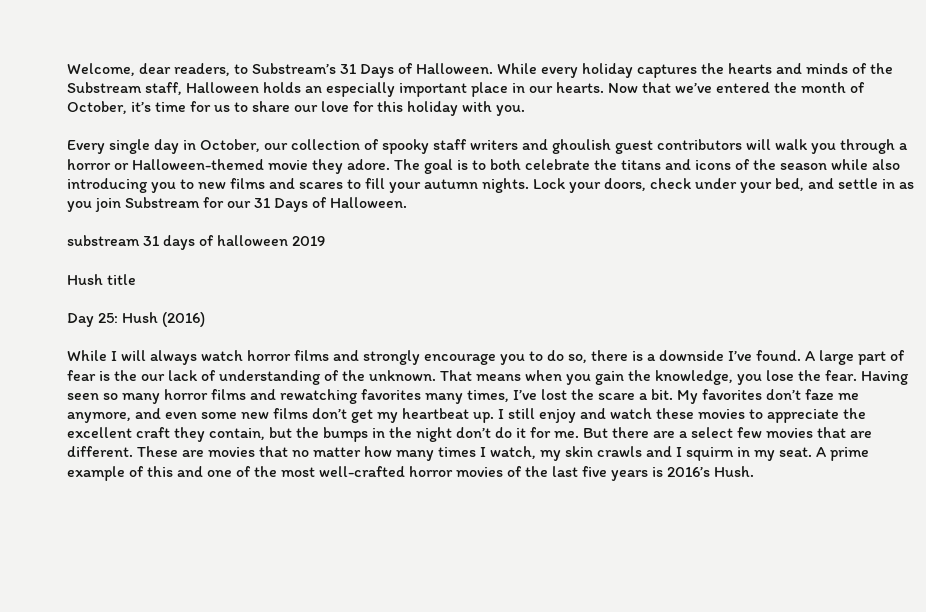Welcome, dear readers, to Substream’s 31 Days of Halloween. While every holiday captures the hearts and minds of the Substream staff, Halloween holds an especially important place in our hearts. Now that we’ve entered the month of October, it’s time for us to share our love for this holiday with you.

Every single day in October, our collection of spooky staff writers and ghoulish guest contributors will walk you through a horror or Halloween-themed movie they adore. The goal is to both celebrate the titans and icons of the season while also introducing you to new films and scares to fill your autumn nights. Lock your doors, check under your bed, and settle in as you join Substream for our 31 Days of Halloween.

substream 31 days of halloween 2019

Hush title

Day 25: Hush (2016)

While I will always watch horror films and strongly encourage you to do so, there is a downside I’ve found. A large part of fear is the our lack of understanding of the unknown. That means when you gain the knowledge, you lose the fear. Having seen so many horror films and rewatching favorites many times, I’ve lost the scare a bit. My favorites don’t faze me anymore, and even some new films don’t get my heartbeat up. I still enjoy and watch these movies to appreciate the excellent craft they contain, but the bumps in the night don’t do it for me. But there are a select few movies that are different. These are movies that no matter how many times I watch, my skin crawls and I squirm in my seat. A prime example of this and one of the most well-crafted horror movies of the last five years is 2016’s Hush.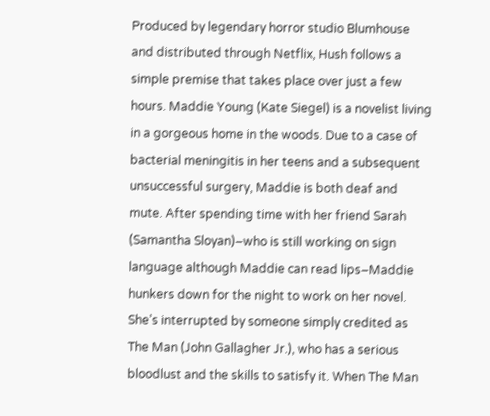Produced by legendary horror studio Blumhouse and distributed through Netflix, Hush follows a simple premise that takes place over just a few hours. Maddie Young (Kate Siegel) is a novelist living in a gorgeous home in the woods. Due to a case of bacterial meningitis in her teens and a subsequent unsuccessful surgery, Maddie is both deaf and mute. After spending time with her friend Sarah (Samantha Sloyan)–who is still working on sign language although Maddie can read lips–Maddie hunkers down for the night to work on her novel. She’s interrupted by someone simply credited as The Man (John Gallagher Jr.), who has a serious bloodlust and the skills to satisfy it. When The Man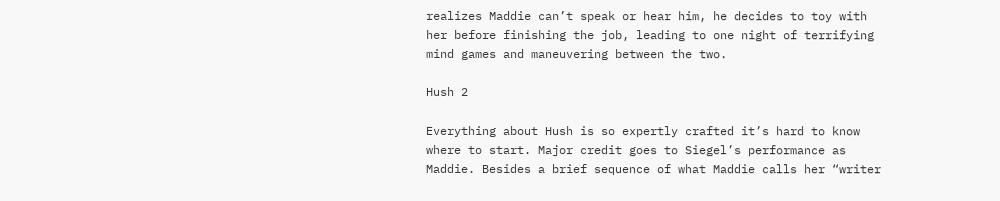realizes Maddie can’t speak or hear him, he decides to toy with her before finishing the job, leading to one night of terrifying mind games and maneuvering between the two.

Hush 2

Everything about Hush is so expertly crafted it’s hard to know where to start. Major credit goes to Siegel’s performance as Maddie. Besides a brief sequence of what Maddie calls her “writer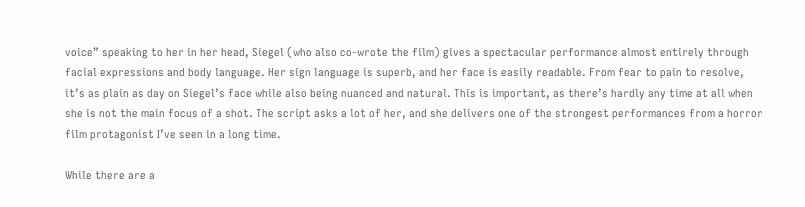voice” speaking to her in her head, Siegel (who also co-wrote the film) gives a spectacular performance almost entirely through facial expressions and body language. Her sign language is superb, and her face is easily readable. From fear to pain to resolve, it’s as plain as day on Siegel’s face while also being nuanced and natural. This is important, as there’s hardly any time at all when she is not the main focus of a shot. The script asks a lot of her, and she delivers one of the strongest performances from a horror film protagonist I’ve seen in a long time.

While there are a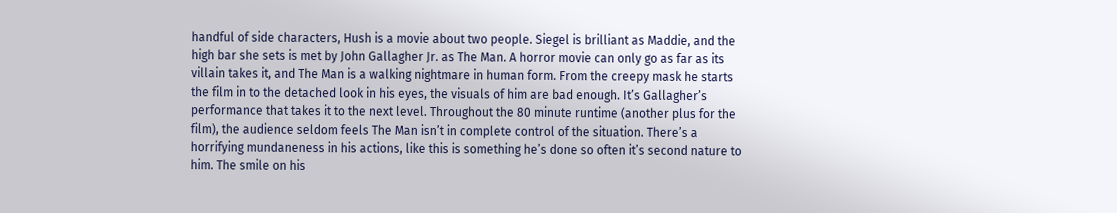handful of side characters, Hush is a movie about two people. Siegel is brilliant as Maddie, and the high bar she sets is met by John Gallagher Jr. as The Man. A horror movie can only go as far as its villain takes it, and The Man is a walking nightmare in human form. From the creepy mask he starts the film in to the detached look in his eyes, the visuals of him are bad enough. It’s Gallagher’s performance that takes it to the next level. Throughout the 80 minute runtime (another plus for the film), the audience seldom feels The Man isn’t in complete control of the situation. There’s a horrifying mundaneness in his actions, like this is something he’s done so often it’s second nature to him. The smile on his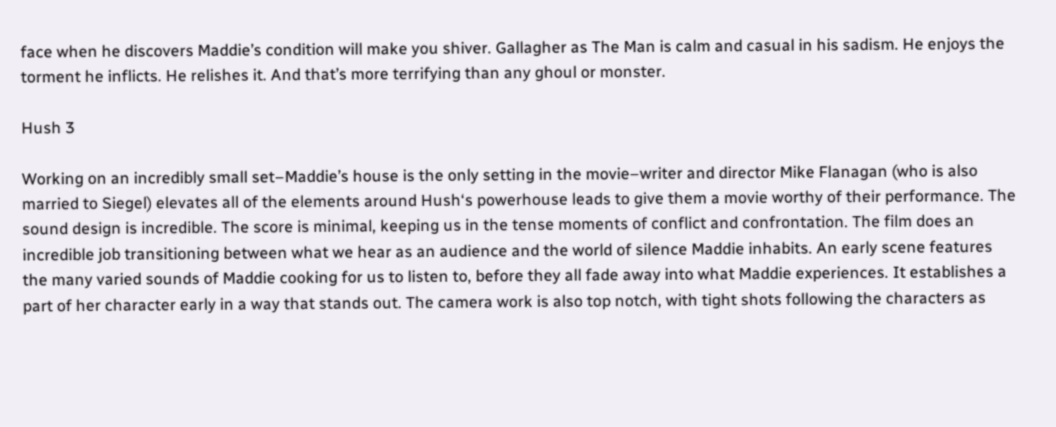face when he discovers Maddie’s condition will make you shiver. Gallagher as The Man is calm and casual in his sadism. He enjoys the torment he inflicts. He relishes it. And that’s more terrifying than any ghoul or monster.

Hush 3

Working on an incredibly small set–Maddie’s house is the only setting in the movie–writer and director Mike Flanagan (who is also married to Siegel) elevates all of the elements around Hush‘s powerhouse leads to give them a movie worthy of their performance. The sound design is incredible. The score is minimal, keeping us in the tense moments of conflict and confrontation. The film does an incredible job transitioning between what we hear as an audience and the world of silence Maddie inhabits. An early scene features the many varied sounds of Maddie cooking for us to listen to, before they all fade away into what Maddie experiences. It establishes a part of her character early in a way that stands out. The camera work is also top notch, with tight shots following the characters as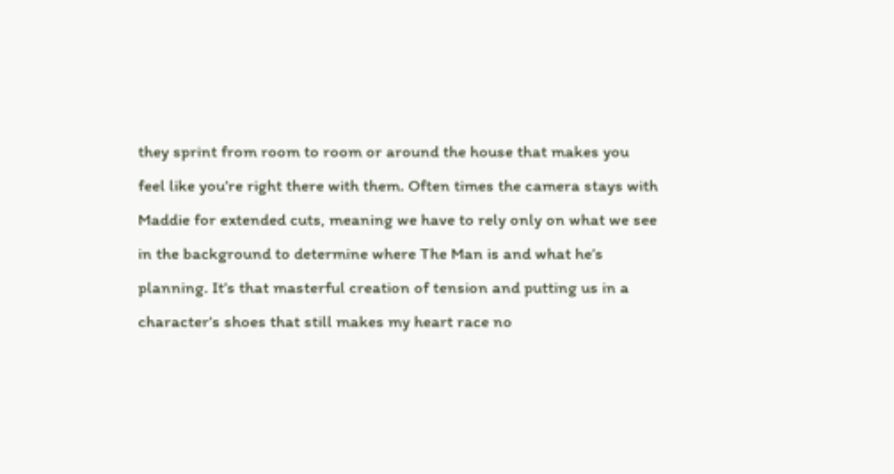they sprint from room to room or around the house that makes you feel like you’re right there with them. Often times the camera stays with Maddie for extended cuts, meaning we have to rely only on what we see in the background to determine where The Man is and what he’s planning. It’s that masterful creation of tension and putting us in a character’s shoes that still makes my heart race no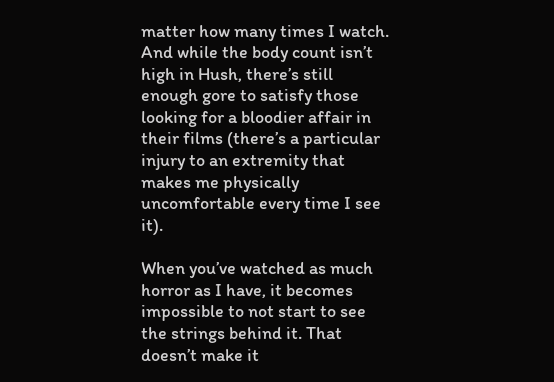matter how many times I watch. And while the body count isn’t high in Hush, there’s still enough gore to satisfy those looking for a bloodier affair in their films (there’s a particular injury to an extremity that makes me physically uncomfortable every time I see it).

When you’ve watched as much horror as I have, it becomes impossible to not start to see the strings behind it. That doesn’t make it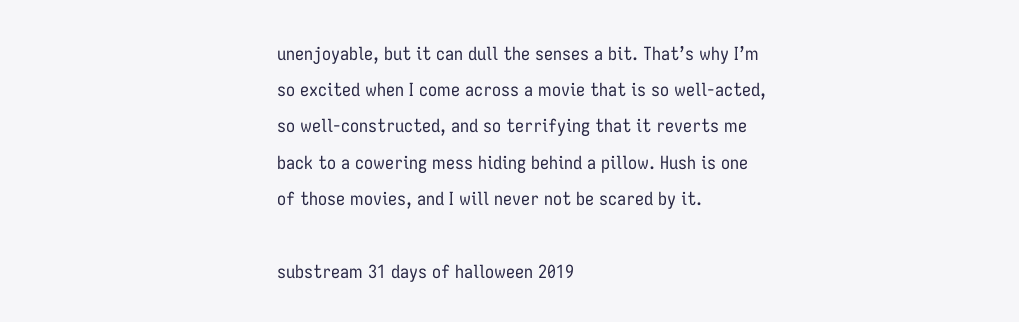unenjoyable, but it can dull the senses a bit. That’s why I’m so excited when I come across a movie that is so well-acted, so well-constructed, and so terrifying that it reverts me back to a cowering mess hiding behind a pillow. Hush is one of those movies, and I will never not be scared by it.

substream 31 days of halloween 2019